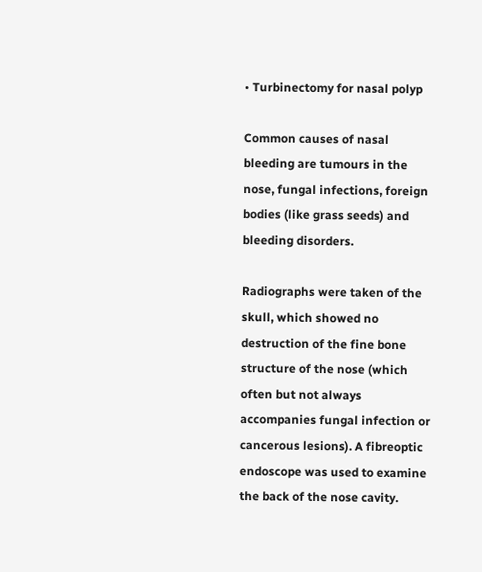• Turbinectomy for nasal polyp

Common causes of nasal bleeding are tumours in the nose, fungal infections, foreign bodies (like grass seeds) and bleeding disorders.

Radiographs were taken of the skull, which showed no destruction of the fine bone structure of the nose (which often but not always accompanies fungal infection or cancerous lesions). A fibreoptic endoscope was used to examine the back of the nose cavity.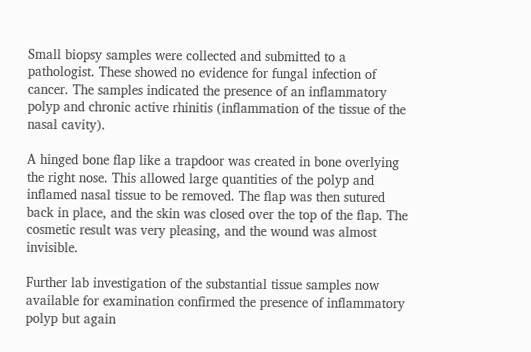Small biopsy samples were collected and submitted to a pathologist. These showed no evidence for fungal infection of cancer. The samples indicated the presence of an inflammatory polyp and chronic active rhinitis (inflammation of the tissue of the nasal cavity).

A hinged bone flap like a trapdoor was created in bone overlying the right nose. This allowed large quantities of the polyp and inflamed nasal tissue to be removed. The flap was then sutured back in place, and the skin was closed over the top of the flap. The cosmetic result was very pleasing, and the wound was almost invisible.

Further lab investigation of the substantial tissue samples now available for examination confirmed the presence of inflammatory polyp but again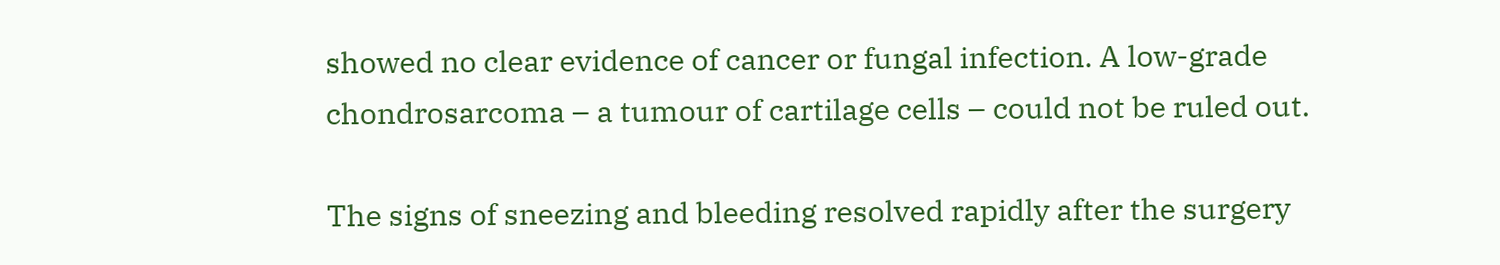showed no clear evidence of cancer or fungal infection. A low-grade chondrosarcoma – a tumour of cartilage cells – could not be ruled out.

The signs of sneezing and bleeding resolved rapidly after the surgery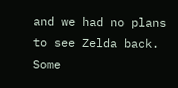and we had no plans to see Zelda back. Some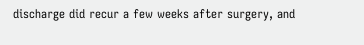discharge did recur a few weeks after surgery, and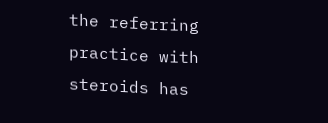the referring practice with steroids has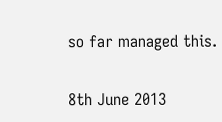so far managed this.

8th June 2013